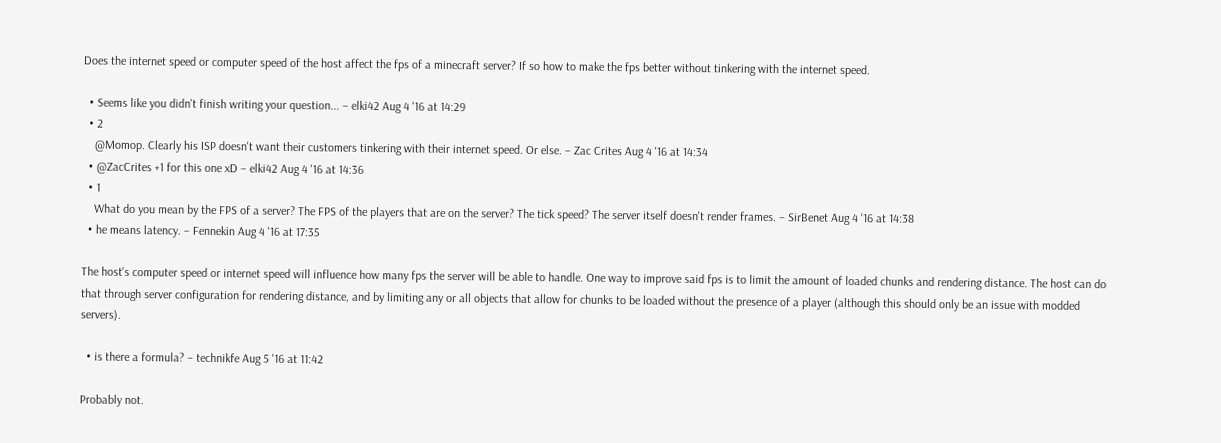Does the internet speed or computer speed of the host affect the fps of a minecraft server? If so how to make the fps better without tinkering with the internet speed.

  • Seems like you didn't finish writing your question... – elki42 Aug 4 '16 at 14:29
  • 2
    @Momop. Clearly his ISP doesn't want their customers tinkering with their internet speed. Or else. – Zac Crites Aug 4 '16 at 14:34
  • @ZacCrites +1 for this one xD – elki42 Aug 4 '16 at 14:36
  • 1
    What do you mean by the FPS of a server? The FPS of the players that are on the server? The tick speed? The server itself doesn't render frames. – SirBenet Aug 4 '16 at 14:38
  • he means latency. – Fennekin Aug 4 '16 at 17:35

The host's computer speed or internet speed will influence how many fps the server will be able to handle. One way to improve said fps is to limit the amount of loaded chunks and rendering distance. The host can do that through server configuration for rendering distance, and by limiting any or all objects that allow for chunks to be loaded without the presence of a player (although this should only be an issue with modded servers).

  • is there a formula? – technikfe Aug 5 '16 at 11:42

Probably not.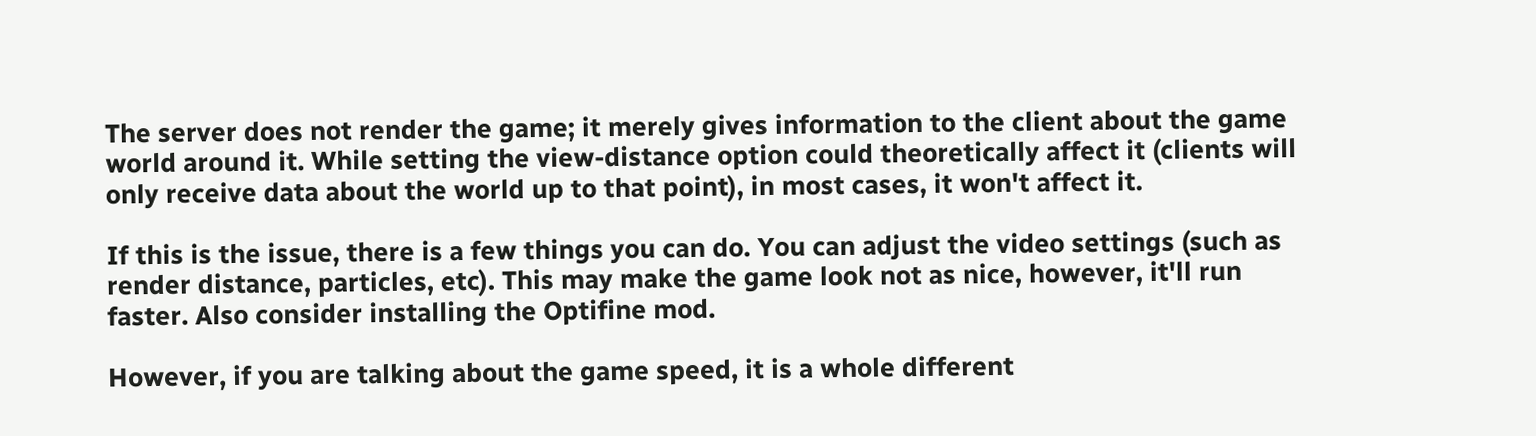The server does not render the game; it merely gives information to the client about the game world around it. While setting the view-distance option could theoretically affect it (clients will only receive data about the world up to that point), in most cases, it won't affect it.

If this is the issue, there is a few things you can do. You can adjust the video settings (such as render distance, particles, etc). This may make the game look not as nice, however, it'll run faster. Also consider installing the Optifine mod.

However, if you are talking about the game speed, it is a whole different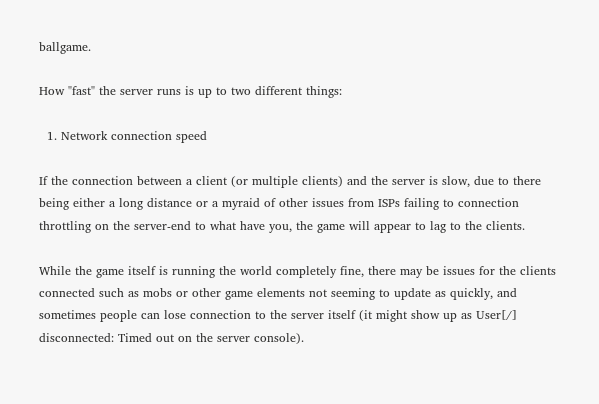ballgame.

How "fast" the server runs is up to two different things:

  1. Network connection speed

If the connection between a client (or multiple clients) and the server is slow, due to there being either a long distance or a myraid of other issues from ISPs failing to connection throttling on the server-end to what have you, the game will appear to lag to the clients.

While the game itself is running the world completely fine, there may be issues for the clients connected such as mobs or other game elements not seeming to update as quickly, and sometimes people can lose connection to the server itself (it might show up as User[/] disconnected: Timed out on the server console).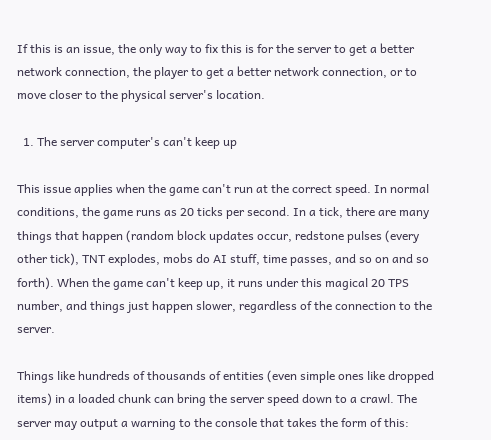If this is an issue, the only way to fix this is for the server to get a better network connection, the player to get a better network connection, or to move closer to the physical server's location.

  1. The server computer's can't keep up

This issue applies when the game can't run at the correct speed. In normal conditions, the game runs as 20 ticks per second. In a tick, there are many things that happen (random block updates occur, redstone pulses (every other tick), TNT explodes, mobs do AI stuff, time passes, and so on and so forth). When the game can't keep up, it runs under this magical 20 TPS number, and things just happen slower, regardless of the connection to the server.

Things like hundreds of thousands of entities (even simple ones like dropped items) in a loaded chunk can bring the server speed down to a crawl. The server may output a warning to the console that takes the form of this: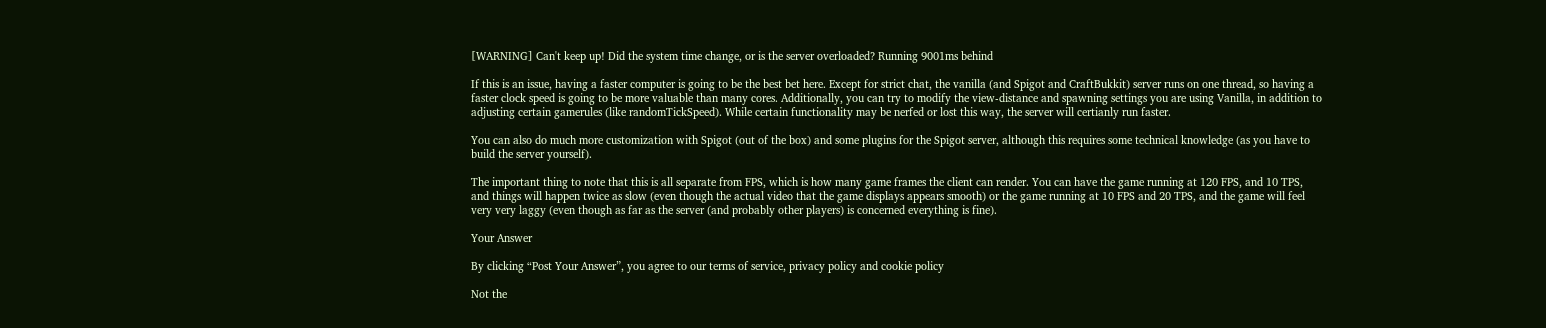[WARNING] Can't keep up! Did the system time change, or is the server overloaded? Running 9001ms behind

If this is an issue, having a faster computer is going to be the best bet here. Except for strict chat, the vanilla (and Spigot and CraftBukkit) server runs on one thread, so having a faster clock speed is going to be more valuable than many cores. Additionally, you can try to modify the view-distance and spawning settings you are using Vanilla, in addition to adjusting certain gamerules (like randomTickSpeed). While certain functionality may be nerfed or lost this way, the server will certianly run faster.

You can also do much more customization with Spigot (out of the box) and some plugins for the Spigot server, although this requires some technical knowledge (as you have to build the server yourself).

The important thing to note that this is all separate from FPS, which is how many game frames the client can render. You can have the game running at 120 FPS, and 10 TPS, and things will happen twice as slow (even though the actual video that the game displays appears smooth) or the game running at 10 FPS and 20 TPS, and the game will feel very very laggy (even though as far as the server (and probably other players) is concerned everything is fine).

Your Answer

By clicking “Post Your Answer”, you agree to our terms of service, privacy policy and cookie policy

Not the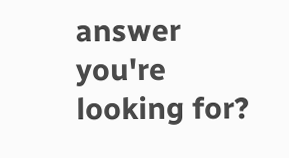answer you're looking for?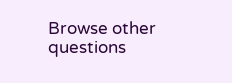Browse other questions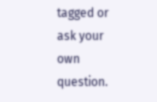tagged or ask your own question.